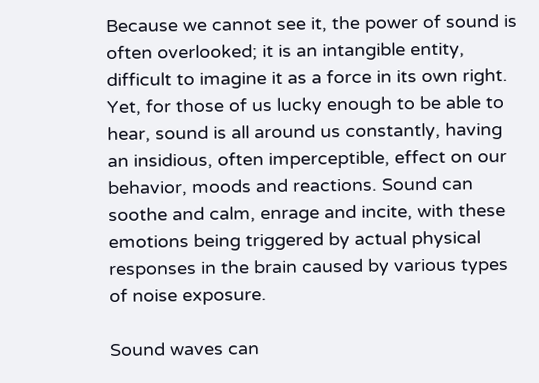Because we cannot see it, the power of sound is often overlooked; it is an intangible entity, difficult to imagine it as a force in its own right.
Yet, for those of us lucky enough to be able to hear, sound is all around us constantly, having an insidious, often imperceptible, effect on our behavior, moods and reactions. Sound can soothe and calm, enrage and incite, with these emotions being triggered by actual physical responses in the brain caused by various types of noise exposure.

Sound waves can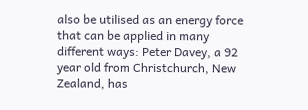also be utilised as an energy force that can be applied in many different ways: Peter Davey, a 92 year old from Christchurch, New Zealand, has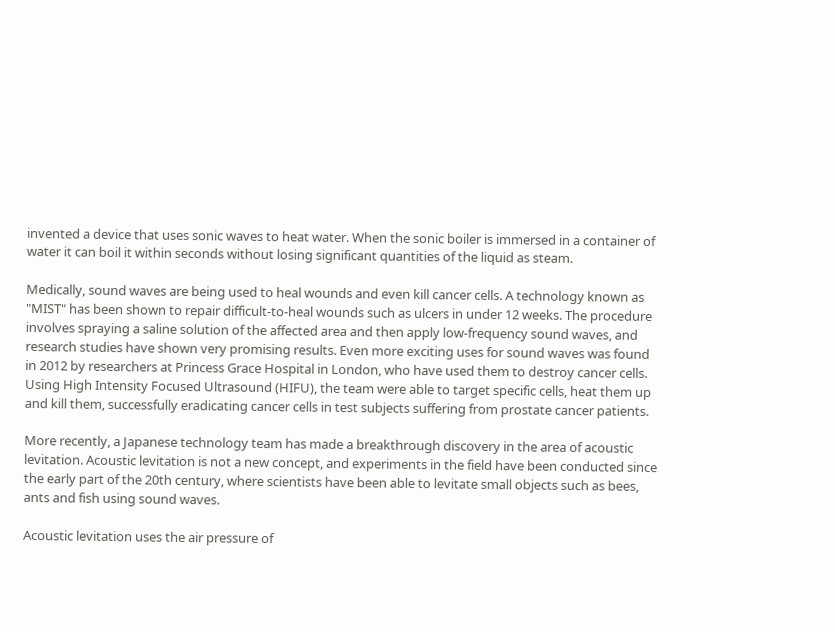invented a device that uses sonic waves to heat water. When the sonic boiler is immersed in a container of water it can boil it within seconds without losing significant quantities of the liquid as steam.

Medically, sound waves are being used to heal wounds and even kill cancer cells. A technology known as "MIST" has been shown to repair difficult-to-heal wounds such as ulcers in under 12 weeks. The procedure involves spraying a saline solution of the affected area and then apply low-frequency sound waves, and research studies have shown very promising results. Even more exciting uses for sound waves was found in 2012 by researchers at Princess Grace Hospital in London, who have used them to destroy cancer cells. Using High Intensity Focused Ultrasound (HIFU), the team were able to target specific cells, heat them up and kill them, successfully eradicating cancer cells in test subjects suffering from prostate cancer patients.

More recently, a Japanese technology team has made a breakthrough discovery in the area of acoustic levitation. Acoustic levitation is not a new concept, and experiments in the field have been conducted since the early part of the 20th century, where scientists have been able to levitate small objects such as bees, ants and fish using sound waves.

Acoustic levitation uses the air pressure of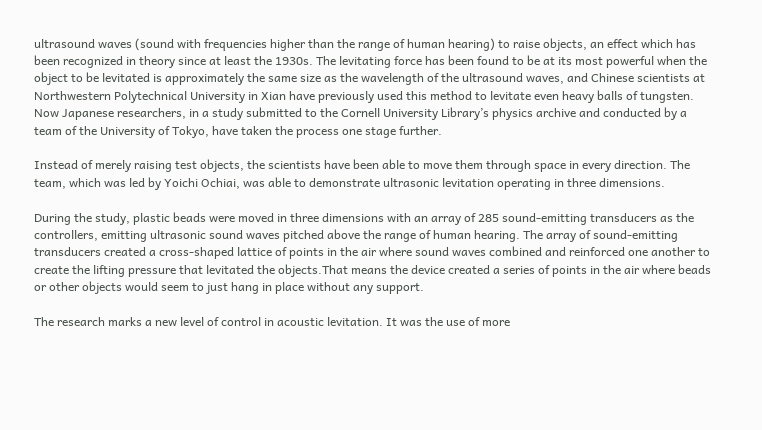ultrasound waves (sound with frequencies higher than the range of human hearing) to raise objects, an effect which has been recognized in theory since at least the 1930s. The levitating force has been found to be at its most powerful when the object to be levitated is approximately the same size as the wavelength of the ultrasound waves, and Chinese scientists at Northwestern Polytechnical University in Xian have previously used this method to levitate even heavy balls of tungsten.
Now Japanese researchers, in a study submitted to the Cornell University Library’s physics archive and conducted by a team of the University of Tokyo, have taken the process one stage further.

Instead of merely raising test objects, the scientists have been able to move them through space in every direction. The team, which was led by Yoichi Ochiai, was able to demonstrate ultrasonic levitation operating in three dimensions.

During the study, plastic beads were moved in three dimensions with an array of 285 sound-emitting transducers as the controllers, emitting ultrasonic sound waves pitched above the range of human hearing. The array of sound-emitting transducers created a cross-shaped lattice of points in the air where sound waves combined and reinforced one another to create the lifting pressure that levitated the objects.That means the device created a series of points in the air where beads or other objects would seem to just hang in place without any support.

The research marks a new level of control in acoustic levitation. It was the use of more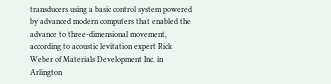transducers using a basic control system powered by advanced modern computers that enabled the advance to three-dimensional movement, according to acoustic levitation expert Rick Weber of Materials Development Inc. in Arlington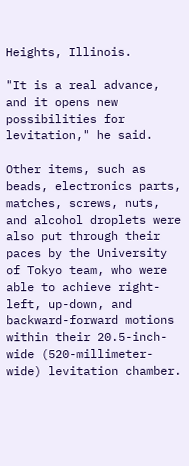Heights, Illinois.

"It is a real advance, and it opens new possibilities for levitation," he said.

Other items, such as beads, electronics parts, matches, screws, nuts, and alcohol droplets were also put through their paces by the University of Tokyo team, who were able to achieve right-left, up-down, and backward-forward motions within their 20.5-inch-wide (520-millimeter-wide) levitation chamber.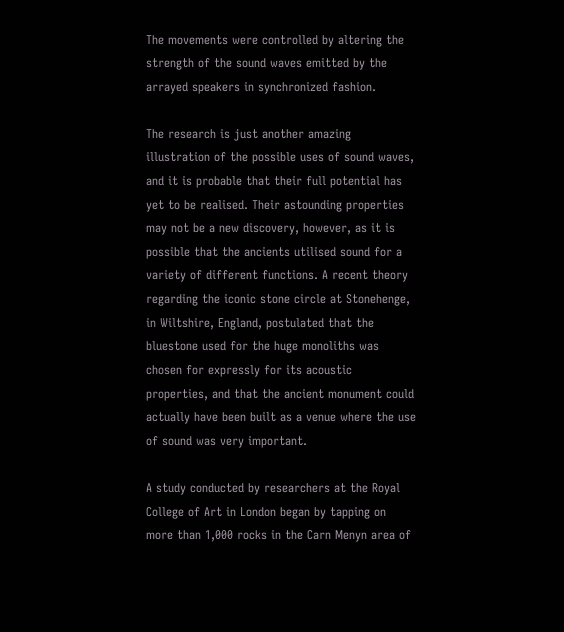The movements were controlled by altering the strength of the sound waves emitted by the arrayed speakers in synchronized fashion.

The research is just another amazing illustration of the possible uses of sound waves, and it is probable that their full potential has yet to be realised. Their astounding properties may not be a new discovery, however, as it is possible that the ancients utilised sound for a variety of different functions. A recent theory regarding the iconic stone circle at Stonehenge, in Wiltshire, England, postulated that the bluestone used for the huge monoliths was chosen for expressly for its acoustic properties, and that the ancient monument could actually have been built as a venue where the use of sound was very important.

A study conducted by researchers at the Royal College of Art in London began by tapping on more than 1,000 rocks in the Carn Menyn area of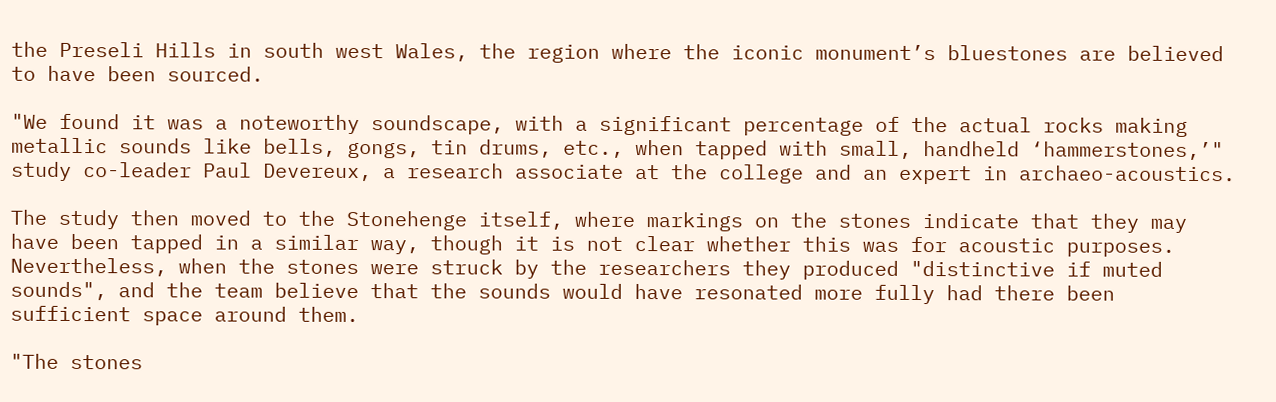the Preseli Hills in south west Wales, the region where the iconic monument’s bluestones are believed to have been sourced.

"We found it was a noteworthy soundscape, with a significant percentage of the actual rocks making metallic sounds like bells, gongs, tin drums, etc., when tapped with small, handheld ‘hammerstones,’" study co-leader Paul Devereux, a research associate at the college and an expert in archaeo-acoustics.

The study then moved to the Stonehenge itself, where markings on the stones indicate that they may have been tapped in a similar way, though it is not clear whether this was for acoustic purposes. Nevertheless, when the stones were struck by the researchers they produced "distinctive if muted sounds", and the team believe that the sounds would have resonated more fully had there been sufficient space around them.

"The stones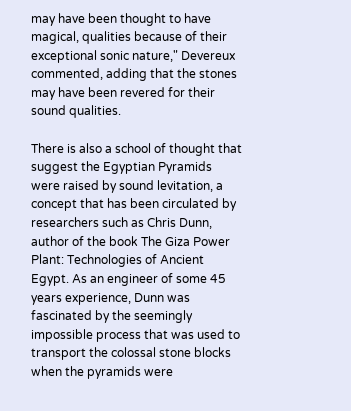may have been thought to have magical, qualities because of their exceptional sonic nature," Devereux commented, adding that the stones may have been revered for their sound qualities.

There is also a school of thought that suggest the Egyptian Pyramids were raised by sound levitation, a concept that has been circulated by researchers such as Chris Dunn, author of the book The Giza Power Plant: Technologies of Ancient Egypt. As an engineer of some 45 years experience, Dunn was fascinated by the seemingly impossible process that was used to transport the colossal stone blocks when the pyramids were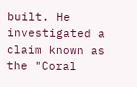built. He investigated a claim known as the "Coral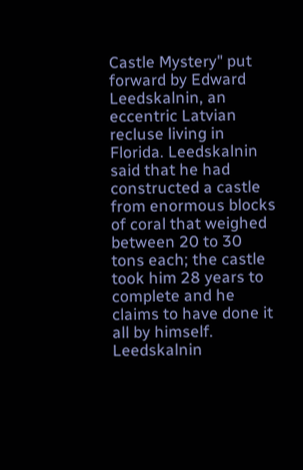Castle Mystery" put forward by Edward Leedskalnin, an eccentric Latvian recluse living in Florida. Leedskalnin said that he had constructed a castle from enormous blocks of coral that weighed between 20 to 30 tons each; the castle took him 28 years to complete and he claims to have done it all by himself. Leedskalnin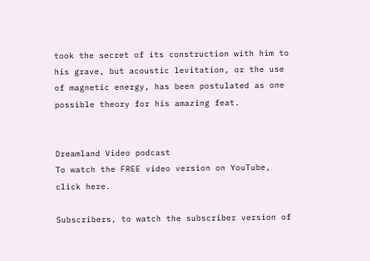took the secret of its construction with him to his grave, but acoustic levitation, or the use of magnetic energy, has been postulated as one possible theory for his amazing feat.


Dreamland Video podcast
To watch the FREE video version on YouTube, click here.

Subscribers, to watch the subscriber version of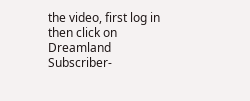the video, first log in then click on Dreamland Subscriber-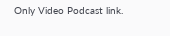Only Video Podcast link.